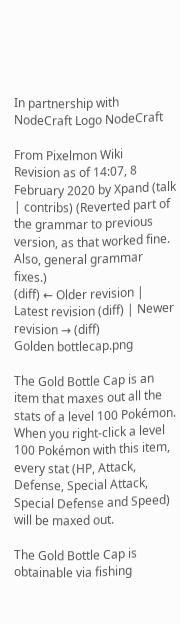In partnership with NodeCraft Logo NodeCraft

From Pixelmon Wiki
Revision as of 14:07, 8 February 2020 by Xpand (talk | contribs) (Reverted part of the grammar to previous version, as that worked fine. Also, general grammar fixes.)
(diff) ← Older revision | Latest revision (diff) | Newer revision → (diff)
Golden bottlecap.png

The Gold Bottle Cap is an item that maxes out all the stats of a level 100 Pokémon. When you right-click a level 100 Pokémon with this item, every stat (HP, Attack, Defense, Special Attack, Special Defense and Speed) will be maxed out.

The Gold Bottle Cap is obtainable via fishing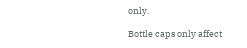only.

Bottle caps only affect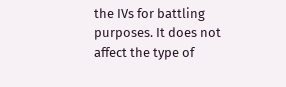the IVs for battling purposes. It does not affect the type of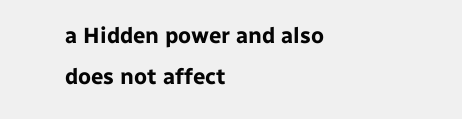a Hidden power and also does not affect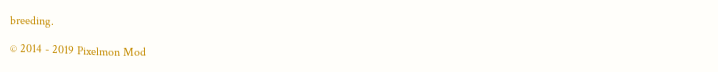breeding.

© 2014 - 2019 Pixelmon Mod